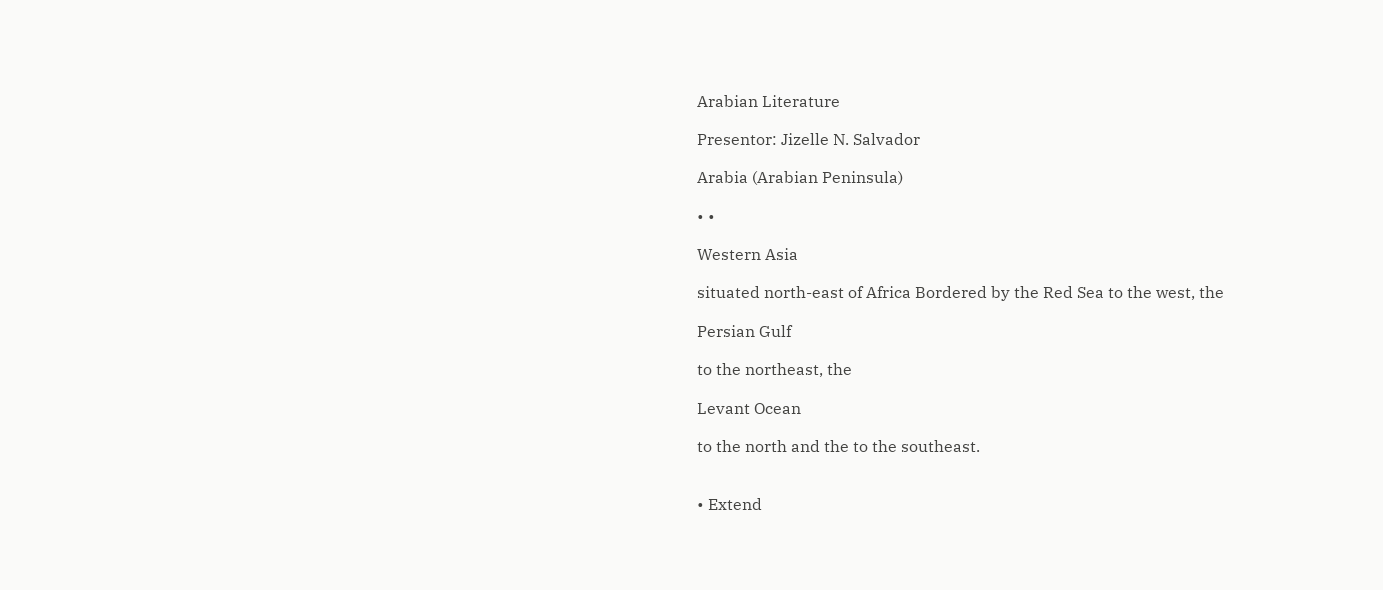Arabian Literature

Presentor: Jizelle N. Salvador

Arabia (Arabian Peninsula)

• •

Western Asia

situated north-east of Africa Bordered by the Red Sea to the west, the

Persian Gulf

to the northeast, the

Levant Ocean

to the north and the to the southeast.


• Extend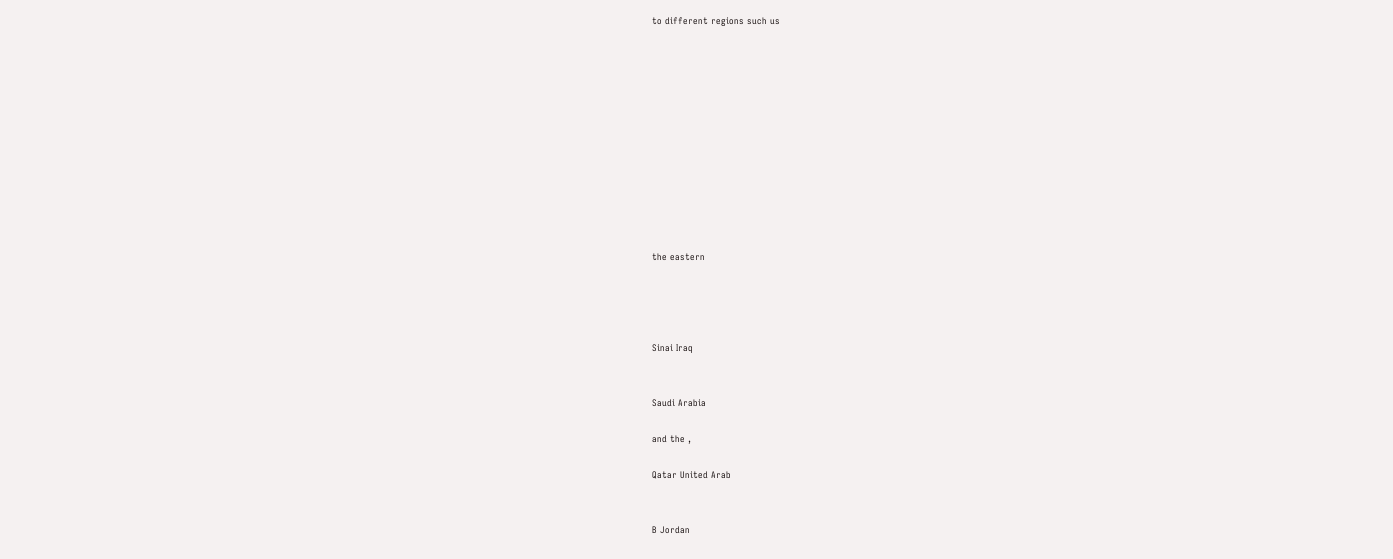to different regions such us












the eastern




Sinai Iraq


Saudi Arabia

and the ,

Qatar United Arab


B Jordan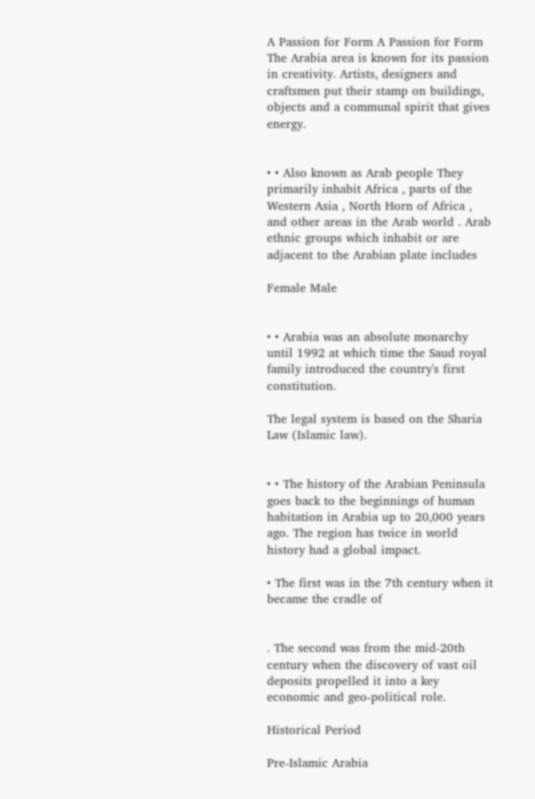A Passion for Form A Passion for Form The Arabia area is known for its passion in creativity. Artists, designers and craftsmen put their stamp on buildings, objects and a communal spirit that gives energy.


• • Also known as Arab people They primarily inhabit Africa , parts of the Western Asia , North Horn of Africa , and other areas in the Arab world . Arab ethnic groups which inhabit or are adjacent to the Arabian plate includes

Female Male


• • Arabia was an absolute monarchy until 1992 at which time the Saud royal family introduced the country's first constitution.

The legal system is based on the Sharia Law (Islamic law).


• • The history of the Arabian Peninsula goes back to the beginnings of human habitation in Arabia up to 20,000 years ago. The region has twice in world history had a global impact.

• The first was in the 7th century when it became the cradle of


. The second was from the mid-20th century when the discovery of vast oil deposits propelled it into a key economic and geo-political role.

Historical Period

Pre-Islamic Arabia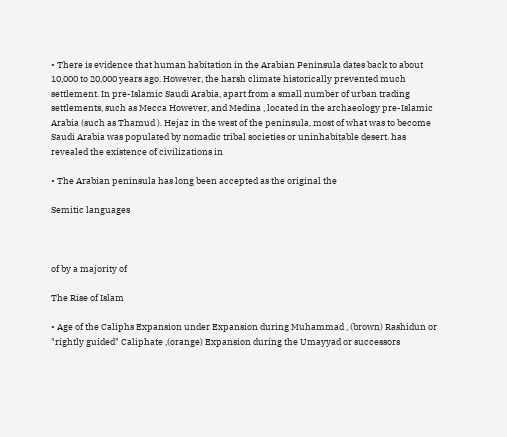• There is evidence that human habitation in the Arabian Peninsula dates back to about 10,000 to 20,000 years ago. However, the harsh climate historically prevented much settlement. In pre-Islamic Saudi Arabia, apart from a small number of urban trading settlements, such as Mecca However, and Medina , located in the archaeology pre-Islamic Arabia (such as Thamud ). Hejaz in the west of the peninsula, most of what was to become Saudi Arabia was populated by nomadic tribal societies or uninhabitable desert. has revealed the existence of civilizations in

• The Arabian peninsula has long been accepted as the original the

Semitic languages



of by a majority of

The Rise of Islam

• Age of the Caliphs Expansion under Expansion during Muhammad , (brown) Rashidun or "rightly guided" Caliphate ,(orange) Expansion during the Umayyad or successors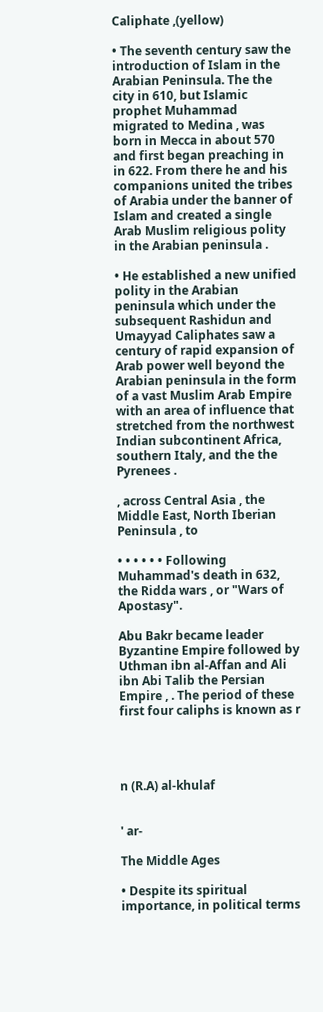Caliphate ,(yellow)

• The seventh century saw the introduction of Islam in the Arabian Peninsula. The the city in 610, but Islamic prophet Muhammad migrated to Medina , was born in Mecca in about 570 and first began preaching in in 622. From there he and his companions united the tribes of Arabia under the banner of Islam and created a single Arab Muslim religious polity in the Arabian peninsula .

• He established a new unified polity in the Arabian peninsula which under the subsequent Rashidun and Umayyad Caliphates saw a century of rapid expansion of Arab power well beyond the Arabian peninsula in the form of a vast Muslim Arab Empire with an area of influence that stretched from the northwest Indian subcontinent Africa, southern Italy, and the the Pyrenees .

, across Central Asia , the Middle East, North Iberian Peninsula , to

• • • • • • Following Muhammad's death in 632, the Ridda wars , or "Wars of Apostasy".

Abu Bakr became leader Byzantine Empire followed by Uthman ibn al-Affan and Ali ibn Abi Talib the Persian Empire , . The period of these first four caliphs is known as r




n (R.A) al-khulaf


' ar-

The Middle Ages

• Despite its spiritual importance, in political terms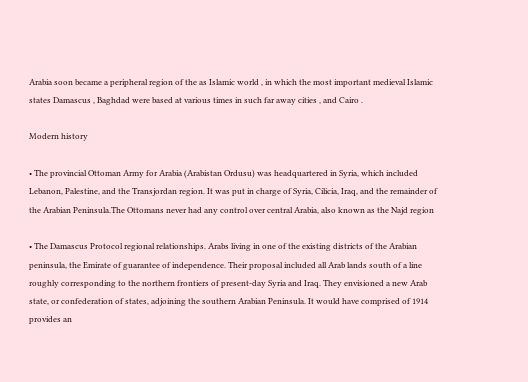Arabia soon became a peripheral region of the as Islamic world , in which the most important medieval Islamic states Damascus , Baghdad were based at various times in such far away cities , and Cairo .

Modern history

• The provincial Ottoman Army for Arabia (Arabistan Ordusu) was headquartered in Syria, which included Lebanon, Palestine, and the Transjordan region. It was put in charge of Syria, Cilicia, Iraq, and the remainder of the Arabian Peninsula.The Ottomans never had any control over central Arabia, also known as the Najd region

• The Damascus Protocol regional relationships. Arabs living in one of the existing districts of the Arabian peninsula, the Emirate of guarantee of independence. Their proposal included all Arab lands south of a line roughly corresponding to the northern frontiers of present-day Syria and Iraq. They envisioned a new Arab state, or confederation of states, adjoining the southern Arabian Peninsula. It would have comprised of 1914 provides an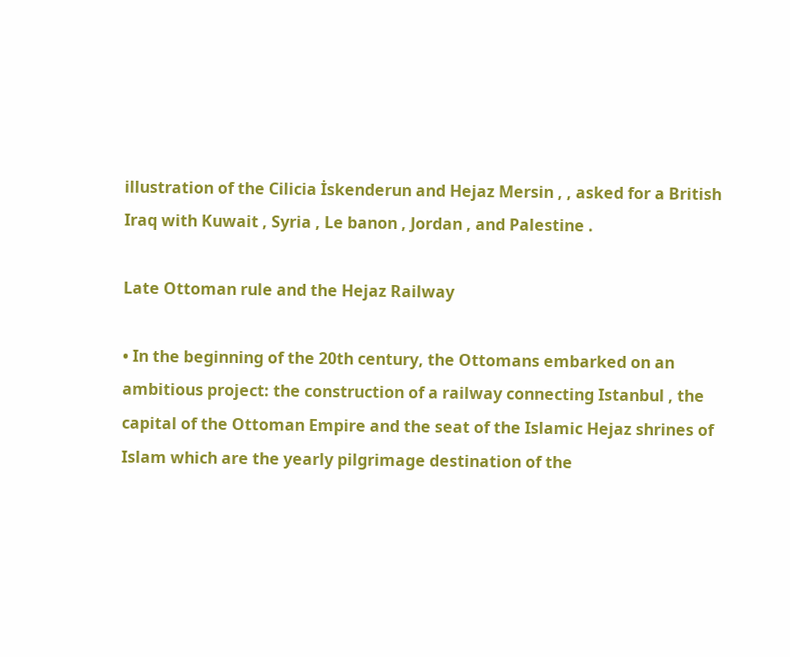illustration of the Cilicia İskenderun and Hejaz Mersin , , asked for a British Iraq with Kuwait , Syria , Le banon , Jordan , and Palestine .

Late Ottoman rule and the Hejaz Railway

• In the beginning of the 20th century, the Ottomans embarked on an ambitious project: the construction of a railway connecting Istanbul , the capital of the Ottoman Empire and the seat of the Islamic Hejaz shrines of Islam which are the yearly pilgrimage destination of the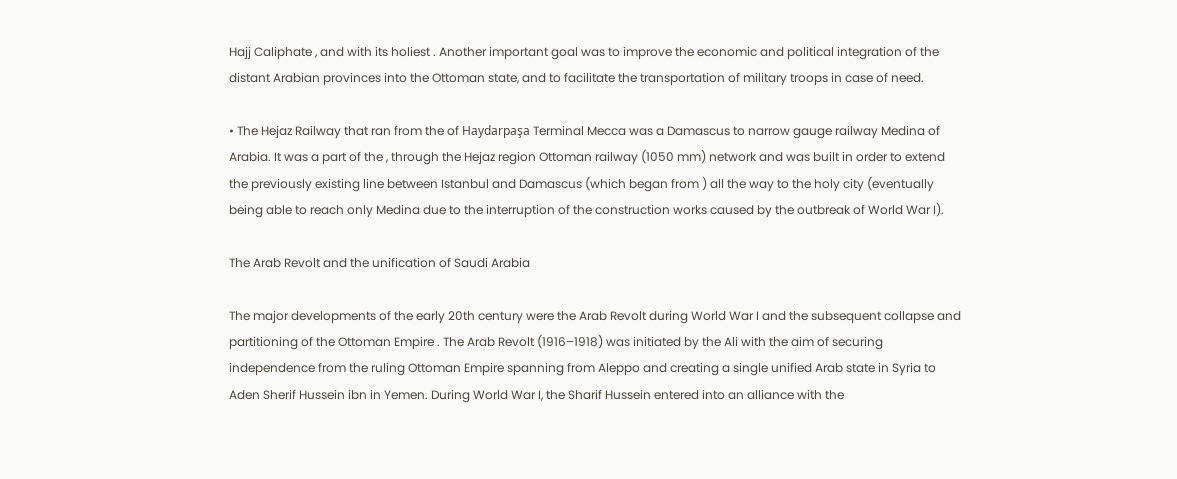Hajj Caliphate , and with its holiest . Another important goal was to improve the economic and political integration of the distant Arabian provinces into the Ottoman state, and to facilitate the transportation of military troops in case of need.

• The Hejaz Railway that ran from the of Haydarpaşa Terminal Mecca was a Damascus to narrow gauge railway Medina of Arabia. It was a part of the , through the Hejaz region Ottoman railway (1050 mm) network and was built in order to extend the previously existing line between Istanbul and Damascus (which began from ) all the way to the holy city (eventually being able to reach only Medina due to the interruption of the construction works caused by the outbreak of World War I).

The Arab Revolt and the unification of Saudi Arabia

The major developments of the early 20th century were the Arab Revolt during World War I and the subsequent collapse and partitioning of the Ottoman Empire . The Arab Revolt (1916–1918) was initiated by the Ali with the aim of securing independence from the ruling Ottoman Empire spanning from Aleppo and creating a single unified Arab state in Syria to Aden Sherif Hussein ibn in Yemen. During World War I, the Sharif Hussein entered into an alliance with the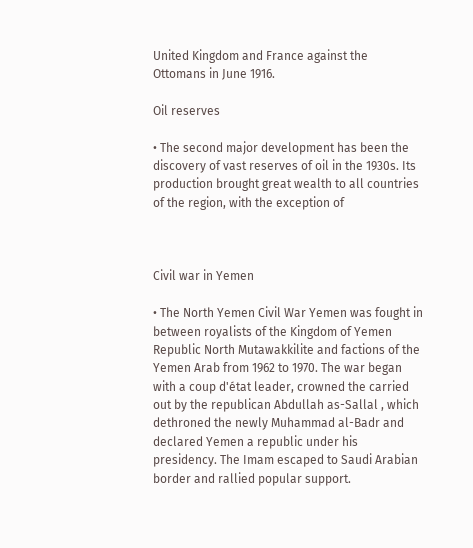United Kingdom and France against the Ottomans in June 1916.

Oil reserves

• The second major development has been the discovery of vast reserves of oil in the 1930s. Its production brought great wealth to all countries of the region, with the exception of



Civil war in Yemen

• The North Yemen Civil War Yemen was fought in between royalists of the Kingdom of Yemen Republic North Mutawakkilite and factions of the Yemen Arab from 1962 to 1970. The war began with a coup d'état leader, crowned the carried out by the republican Abdullah as-Sallal , which dethroned the newly Muhammad al-Badr and declared Yemen a republic under his presidency. The Imam escaped to Saudi Arabian border and rallied popular support.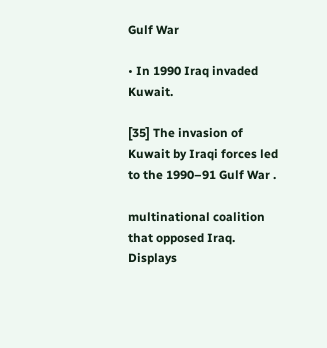Gulf War

• In 1990 Iraq invaded Kuwait.

[35] The invasion of Kuwait by Iraqi forces led to the 1990–91 Gulf War .

multinational coalition that opposed Iraq. Displays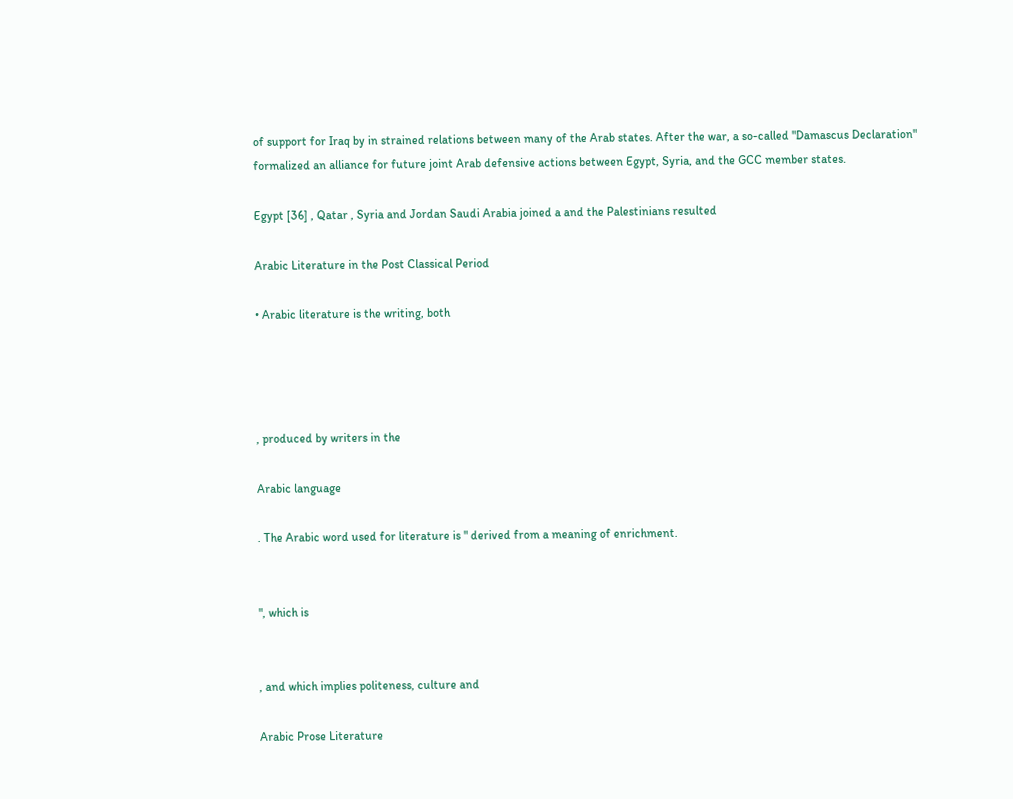of support for Iraq by in strained relations between many of the Arab states. After the war, a so-called "Damascus Declaration" formalized an alliance for future joint Arab defensive actions between Egypt, Syria, and the GCC member states.

Egypt [36] , Qatar , Syria and Jordan Saudi Arabia joined a and the Palestinians resulted

Arabic Literature in the Post Classical Period

• Arabic literature is the writing, both




, produced by writers in the

Arabic language

. The Arabic word used for literature is " derived from a meaning of enrichment.


", which is


, and which implies politeness, culture and

Arabic Prose Literature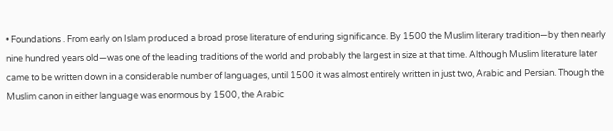• Foundations . From early on Islam produced a broad prose literature of enduring significance. By 1500 the Muslim literary tradition—by then nearly nine hundred years old—was one of the leading traditions of the world and probably the largest in size at that time. Although Muslim literature later came to be written down in a considerable number of languages, until 1500 it was almost entirely written in just two, Arabic and Persian. Though the Muslim canon in either language was enormous by 1500, the Arabic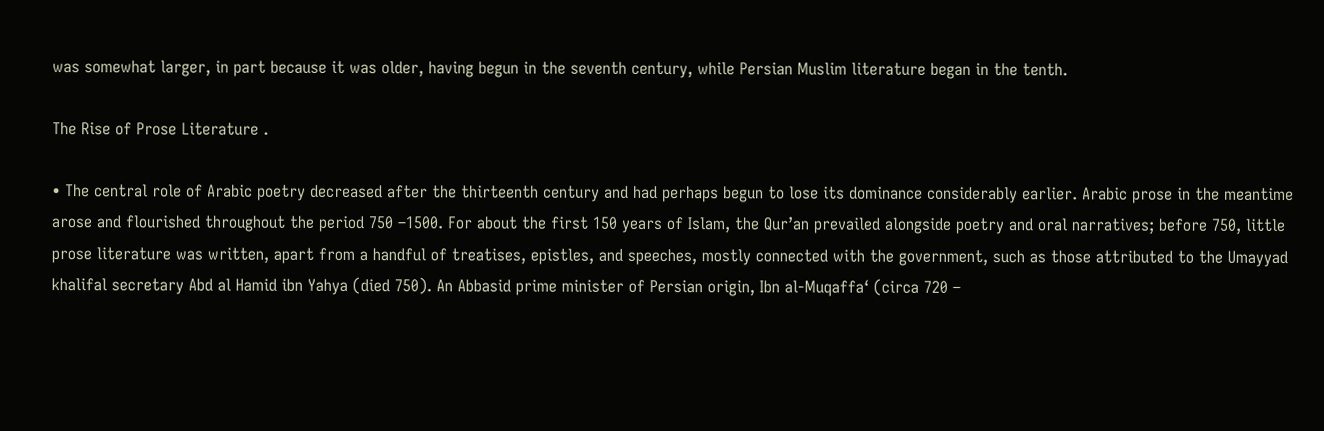was somewhat larger, in part because it was older, having begun in the seventh century, while Persian Muslim literature began in the tenth.

The Rise of Prose Literature .

• The central role of Arabic poetry decreased after the thirteenth century and had perhaps begun to lose its dominance considerably earlier. Arabic prose in the meantime arose and flourished throughout the period 750 –1500. For about the first 150 years of Islam, the Qur’an prevailed alongside poetry and oral narratives; before 750, little prose literature was written, apart from a handful of treatises, epistles, and speeches, mostly connected with the government, such as those attributed to the Umayyad khalifal secretary Abd al Hamid ibn Yahya (died 750). An Abbasid prime minister of Persian origin, Ibn al-Muqaffa‘ (circa 720 –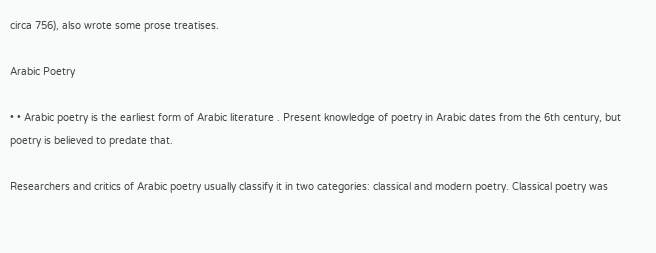circa 756), also wrote some prose treatises.

Arabic Poetry

• • Arabic poetry is the earliest form of Arabic literature . Present knowledge of poetry in Arabic dates from the 6th century, but poetry is believed to predate that.

Researchers and critics of Arabic poetry usually classify it in two categories: classical and modern poetry. Classical poetry was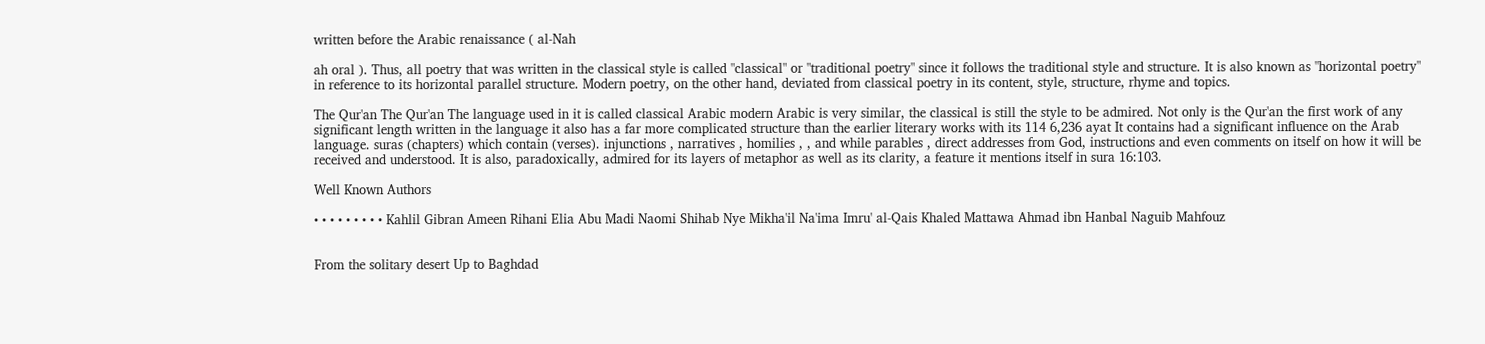written before the Arabic renaissance ( al-Nah

ah oral ). Thus, all poetry that was written in the classical style is called "classical" or "traditional poetry" since it follows the traditional style and structure. It is also known as "horizontal poetry" in reference to its horizontal parallel structure. Modern poetry, on the other hand, deviated from classical poetry in its content, style, structure, rhyme and topics.

The Qur'an The Qur'an The language used in it is called classical Arabic modern Arabic is very similar, the classical is still the style to be admired. Not only is the Qur'an the first work of any significant length written in the language it also has a far more complicated structure than the earlier literary works with its 114 6,236 ayat It contains had a significant influence on the Arab language. suras (chapters) which contain (verses). injunctions , narratives , homilies , , and while parables , direct addresses from God, instructions and even comments on itself on how it will be received and understood. It is also, paradoxically, admired for its layers of metaphor as well as its clarity, a feature it mentions itself in sura 16:103.

Well Known Authors

• • • • • • • • • Kahlil Gibran Ameen Rihani Elia Abu Madi Naomi Shihab Nye Mikha'il Na'ima Imru' al-Qais Khaled Mattawa Ahmad ibn Hanbal Naguib Mahfouz


From the solitary desert Up to Baghdad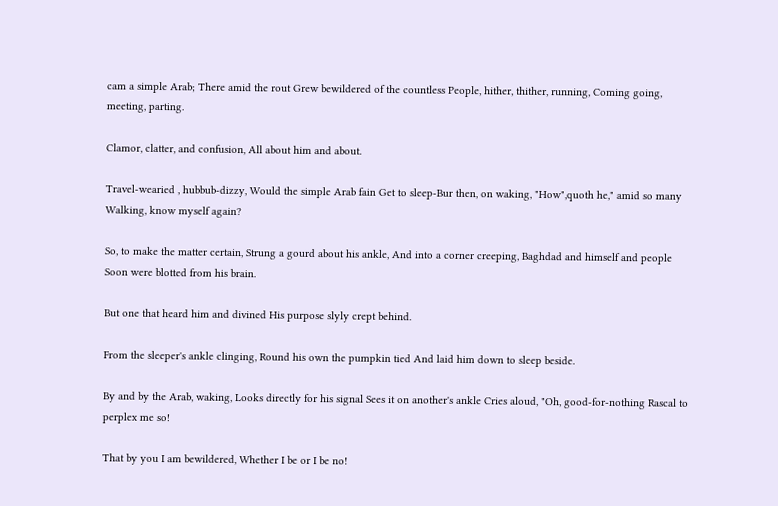cam a simple Arab; There amid the rout Grew bewildered of the countless People, hither, thither, running, Coming going, meeting, parting.

Clamor, clatter, and confusion, All about him and about.

Travel-wearied , hubbub-dizzy, Would the simple Arab fain Get to sleep-Bur then, on waking, "How",quoth he," amid so many Walking, know myself again?

So, to make the matter certain, Strung a gourd about his ankle, And into a corner creeping, Baghdad and himself and people Soon were blotted from his brain.

But one that heard him and divined His purpose slyly crept behind.

From the sleeper's ankle clinging, Round his own the pumpkin tied And laid him down to sleep beside.

By and by the Arab, waking, Looks directly for his signal Sees it on another's ankle Cries aloud, "Oh, good-for-nothing Rascal to perplex me so!

That by you I am bewildered, Whether I be or I be no!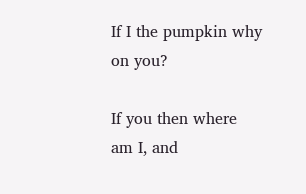If I the pumpkin why on you?

If you then where am I, and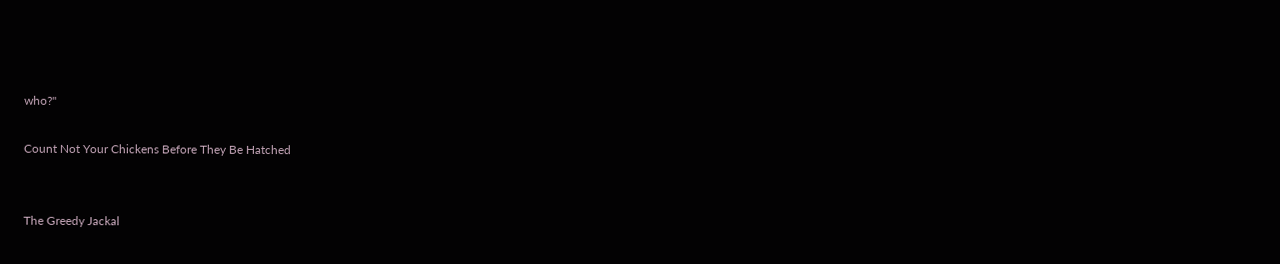who?''

Count Not Your Chickens Before They Be Hatched


The Greedy Jackal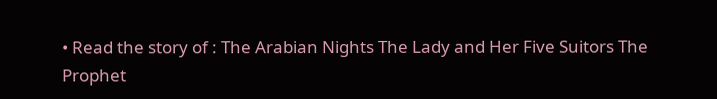• Read the story of : The Arabian Nights The Lady and Her Five Suitors The Prophet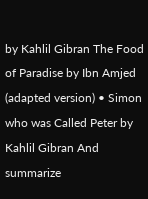by Kahlil Gibran The Food of Paradise by Ibn Amjed (adapted version) • Simon who was Called Peter by Kahlil Gibran And summarize